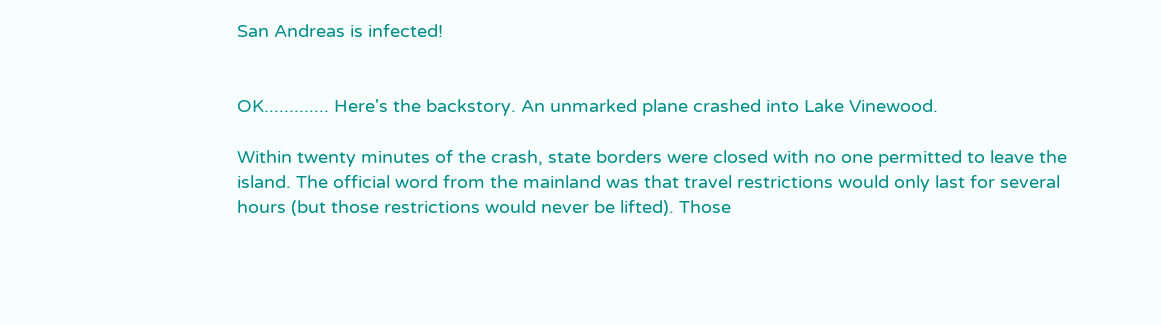San Andreas is infected!


OK............. Here's the backstory. An unmarked plane crashed into Lake Vinewood.

Within twenty minutes of the crash, state borders were closed with no one permitted to leave the island. The official word from the mainland was that travel restrictions would only last for several hours (but those restrictions would never be lifted). Those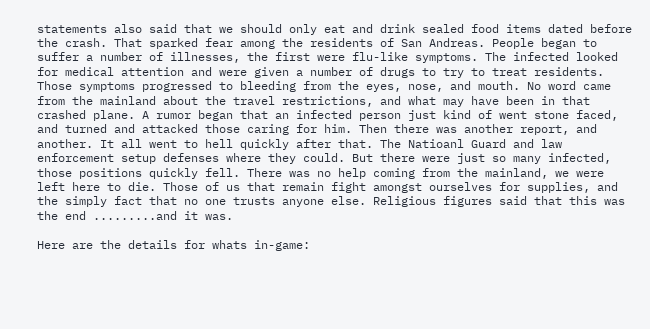statements also said that we should only eat and drink sealed food items dated before the crash. That sparked fear among the residents of San Andreas. People began to suffer a number of illnesses, the first were flu-like symptoms. The infected looked for medical attention and were given a number of drugs to try to treat residents. Those symptoms progressed to bleeding from the eyes, nose, and mouth. No word came from the mainland about the travel restrictions, and what may have been in that crashed plane. A rumor began that an infected person just kind of went stone faced, and turned and attacked those caring for him. Then there was another report, and another. It all went to hell quickly after that. The Natioanl Guard and law enforcement setup defenses where they could. But there were just so many infected, those positions quickly fell. There was no help coming from the mainland, we were left here to die. Those of us that remain fight amongst ourselves for supplies, and the simply fact that no one trusts anyone else. Religious figures said that this was the end .........and it was.

Here are the details for whats in-game: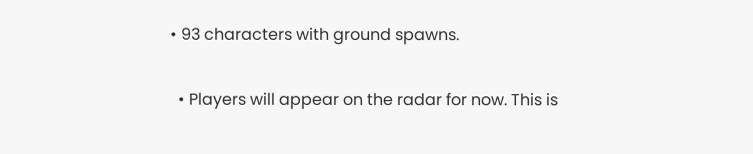• 93 characters with ground spawns.

  • Players will appear on the radar for now. This is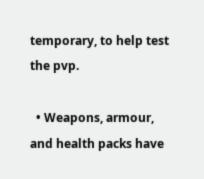temporary, to help test the pvp.

  • Weapons, armour, and health packs have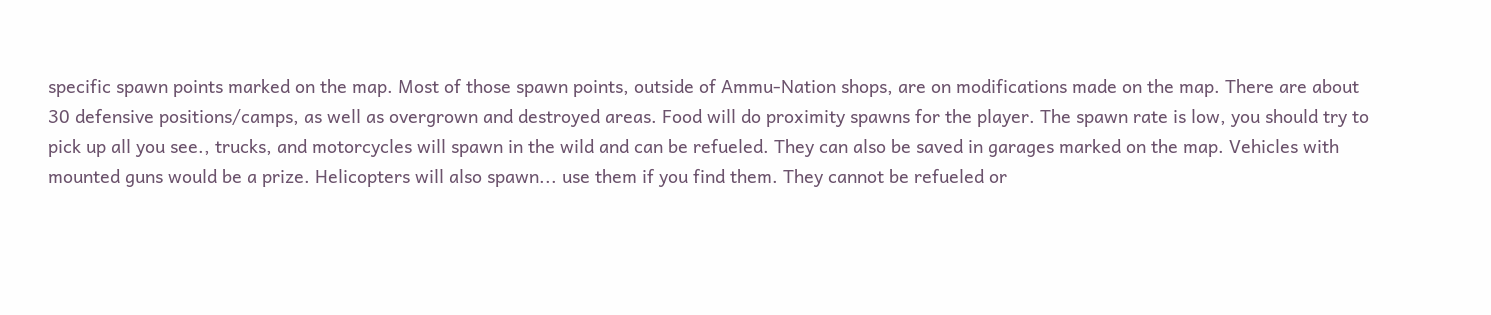specific spawn points marked on the map. Most of those spawn points, outside of Ammu-Nation shops, are on modifications made on the map. There are about 30 defensive positions/camps, as well as overgrown and destroyed areas. Food will do proximity spawns for the player. The spawn rate is low, you should try to pick up all you see., trucks, and motorcycles will spawn in the wild and can be refueled. They can also be saved in garages marked on the map. Vehicles with mounted guns would be a prize. Helicopters will also spawn... use them if you find them. They cannot be refueled or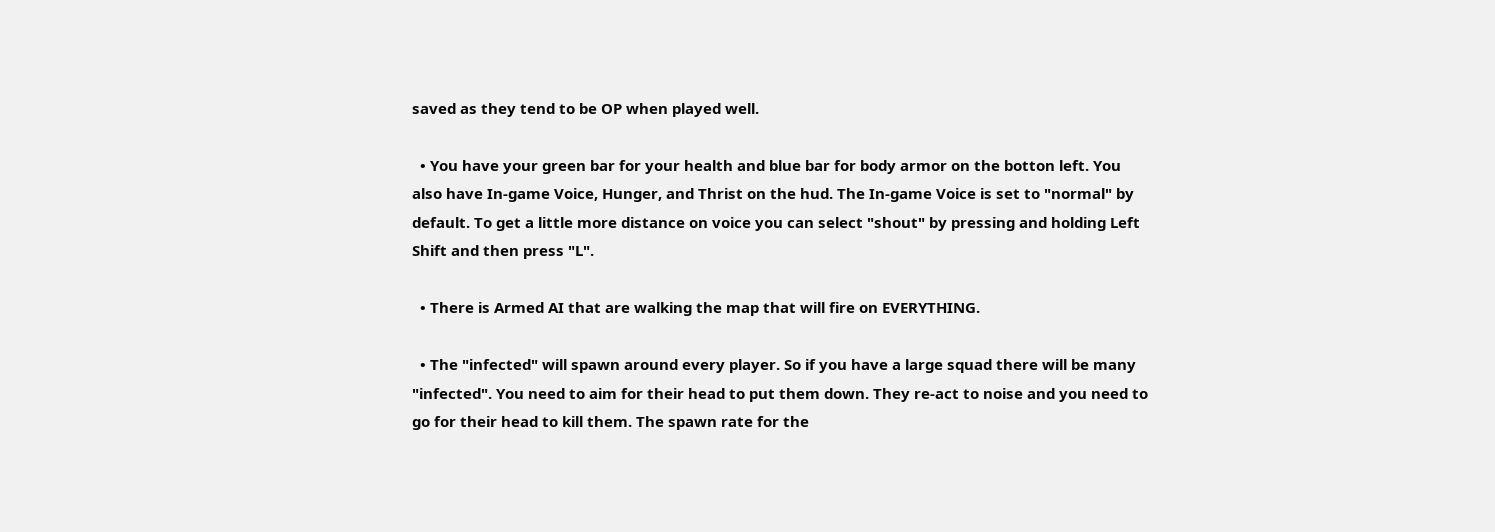saved as they tend to be OP when played well.

  • You have your green bar for your health and blue bar for body armor on the botton left. You also have In-game Voice, Hunger, and Thrist on the hud. The In-game Voice is set to "normal" by default. To get a little more distance on voice you can select "shout" by pressing and holding Left Shift and then press "L".

  • There is Armed AI that are walking the map that will fire on EVERYTHING.

  • The "infected" will spawn around every player. So if you have a large squad there will be many "infected". You need to aim for their head to put them down. They re-act to noise and you need to go for their head to kill them. The spawn rate for the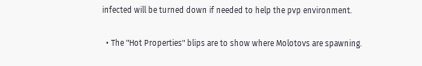infected will be turned down if needed to help the pvp environment.

  • The "Hot Properties" blips are to show where Molotovs are spawning.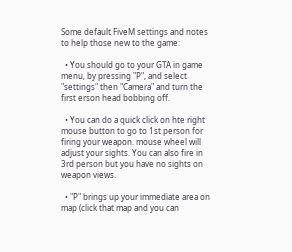Some default FiveM settings and notes to help those new to the game:

  • You should go to your GTA in game menu, by pressing "P", and select "settings" then "Camera" and turn the first erson head bobbing off.

  • You can do a quick click on hte right mouse button to go to 1st person for firing your weapon. mouse wheel will adjust your sights. You can also fire in 3rd person but you have no sights on weapon views.

  • "P" brings up your immediate area on map (click that map and you can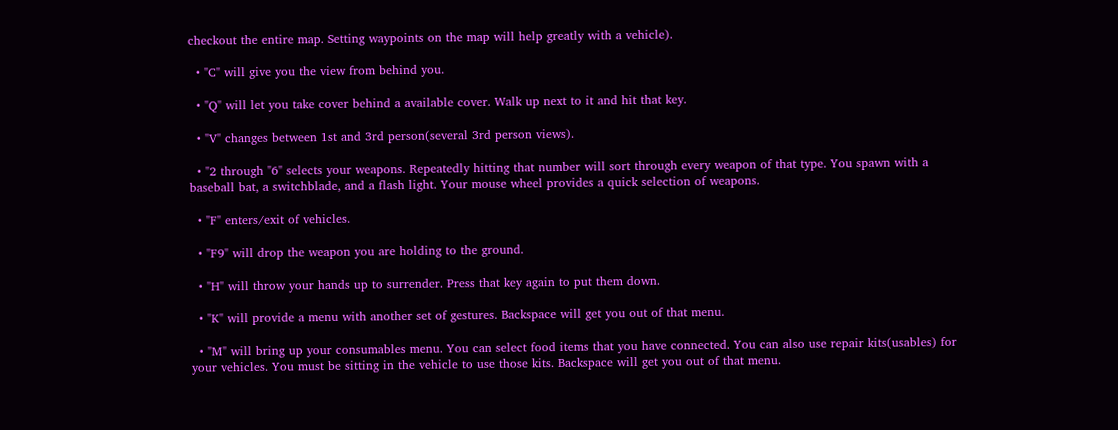checkout the entire map. Setting waypoints on the map will help greatly with a vehicle).

  • "C" will give you the view from behind you.

  • "Q" will let you take cover behind a available cover. Walk up next to it and hit that key.

  • "V" changes between 1st and 3rd person(several 3rd person views).

  • "2 through "6" selects your weapons. Repeatedly hitting that number will sort through every weapon of that type. You spawn with a baseball bat, a switchblade, and a flash light. Your mouse wheel provides a quick selection of weapons.

  • "F" enters/exit of vehicles.

  • "F9" will drop the weapon you are holding to the ground.

  • "H" will throw your hands up to surrender. Press that key again to put them down.

  • "K" will provide a menu with another set of gestures. Backspace will get you out of that menu.

  • "M" will bring up your consumables menu. You can select food items that you have connected. You can also use repair kits(usables) for your vehicles. You must be sitting in the vehicle to use those kits. Backspace will get you out of that menu.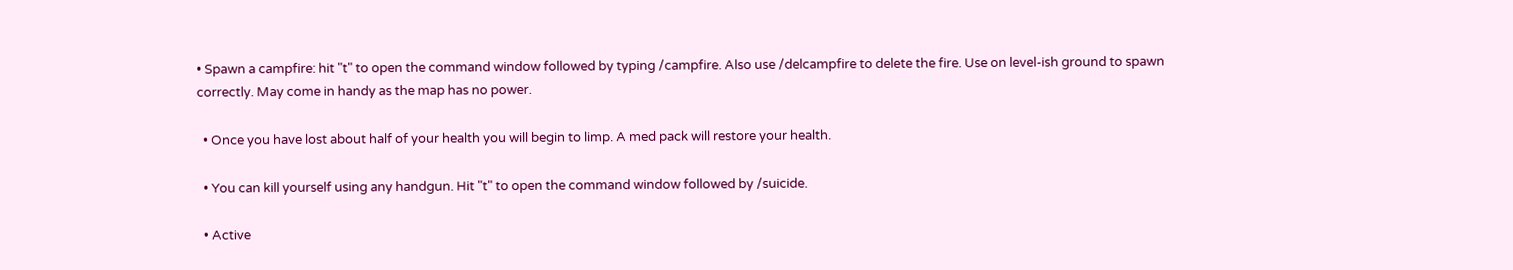• Spawn a campfire: hit "t" to open the command window followed by typing /campfire. Also use /delcampfire to delete the fire. Use on level-ish ground to spawn correctly. May come in handy as the map has no power.

  • Once you have lost about half of your health you will begin to limp. A med pack will restore your health.

  • You can kill yourself using any handgun. Hit "t" to open the command window followed by /suicide.

  • Active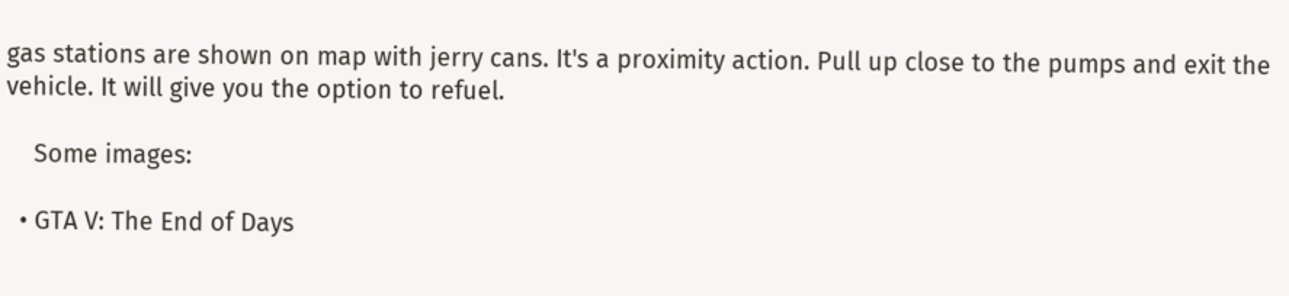gas stations are shown on map with jerry cans. It's a proximity action. Pull up close to the pumps and exit the vehicle. It will give you the option to refuel.

    Some images:

  • GTA V: The End of Days